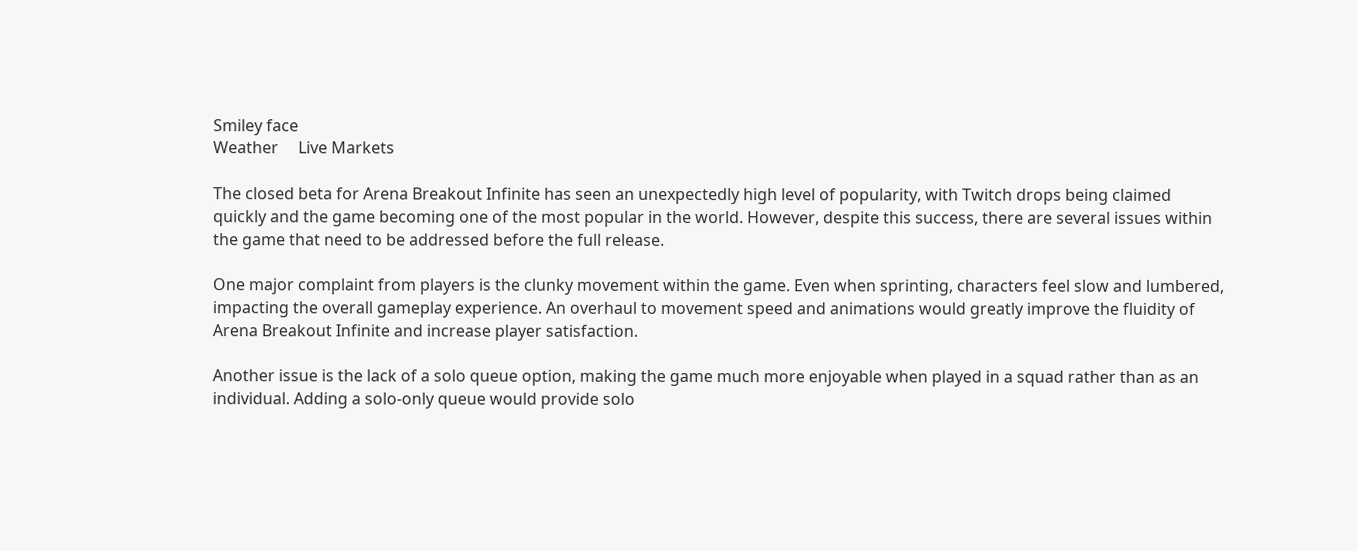Smiley face
Weather     Live Markets

The closed beta for Arena Breakout Infinite has seen an unexpectedly high level of popularity, with Twitch drops being claimed quickly and the game becoming one of the most popular in the world. However, despite this success, there are several issues within the game that need to be addressed before the full release.

One major complaint from players is the clunky movement within the game. Even when sprinting, characters feel slow and lumbered, impacting the overall gameplay experience. An overhaul to movement speed and animations would greatly improve the fluidity of Arena Breakout Infinite and increase player satisfaction.

Another issue is the lack of a solo queue option, making the game much more enjoyable when played in a squad rather than as an individual. Adding a solo-only queue would provide solo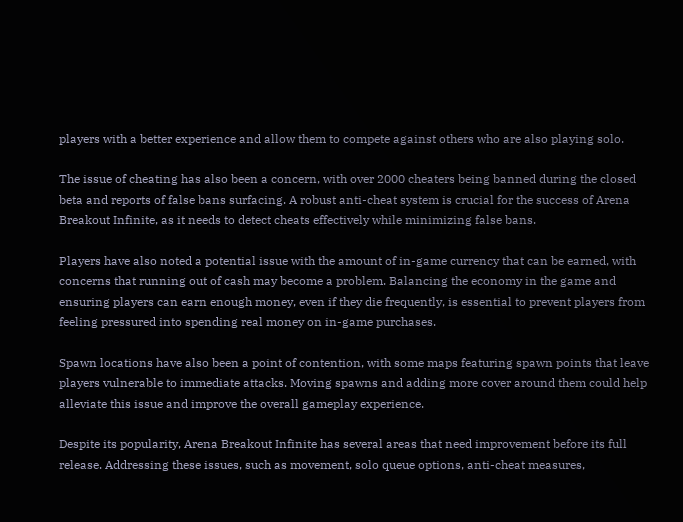players with a better experience and allow them to compete against others who are also playing solo.

The issue of cheating has also been a concern, with over 2000 cheaters being banned during the closed beta and reports of false bans surfacing. A robust anti-cheat system is crucial for the success of Arena Breakout Infinite, as it needs to detect cheats effectively while minimizing false bans.

Players have also noted a potential issue with the amount of in-game currency that can be earned, with concerns that running out of cash may become a problem. Balancing the economy in the game and ensuring players can earn enough money, even if they die frequently, is essential to prevent players from feeling pressured into spending real money on in-game purchases.

Spawn locations have also been a point of contention, with some maps featuring spawn points that leave players vulnerable to immediate attacks. Moving spawns and adding more cover around them could help alleviate this issue and improve the overall gameplay experience.

Despite its popularity, Arena Breakout Infinite has several areas that need improvement before its full release. Addressing these issues, such as movement, solo queue options, anti-cheat measures,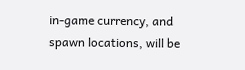in-game currency, and spawn locations, will be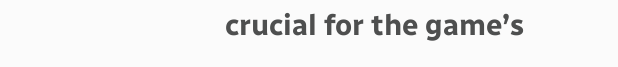crucial for the game’s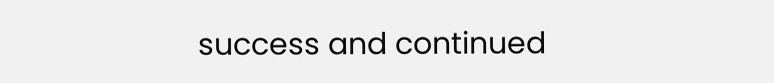success and continued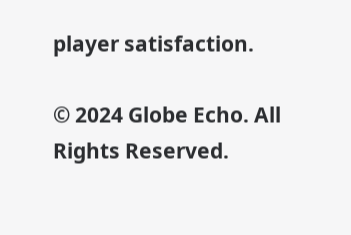player satisfaction.

© 2024 Globe Echo. All Rights Reserved.